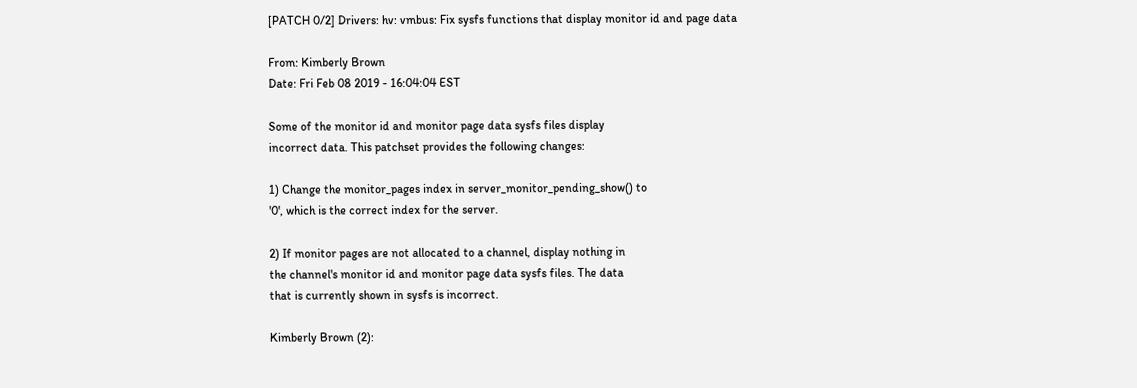[PATCH 0/2] Drivers: hv: vmbus: Fix sysfs functions that display monitor id and page data

From: Kimberly Brown
Date: Fri Feb 08 2019 - 16:04:04 EST

Some of the monitor id and monitor page data sysfs files display
incorrect data. This patchset provides the following changes:

1) Change the monitor_pages index in server_monitor_pending_show() to
'0', which is the correct index for the server.

2) If monitor pages are not allocated to a channel, display nothing in
the channel's monitor id and monitor page data sysfs files. The data
that is currently shown in sysfs is incorrect.

Kimberly Brown (2):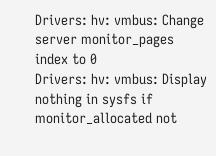Drivers: hv: vmbus: Change server monitor_pages index to 0
Drivers: hv: vmbus: Display nothing in sysfs if monitor_allocated not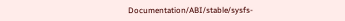Documentation/ABI/stable/sysfs-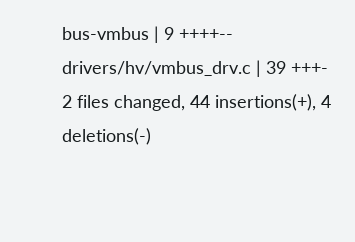bus-vmbus | 9 ++++--
drivers/hv/vmbus_drv.c | 39 +++-
2 files changed, 44 insertions(+), 4 deletions(-)